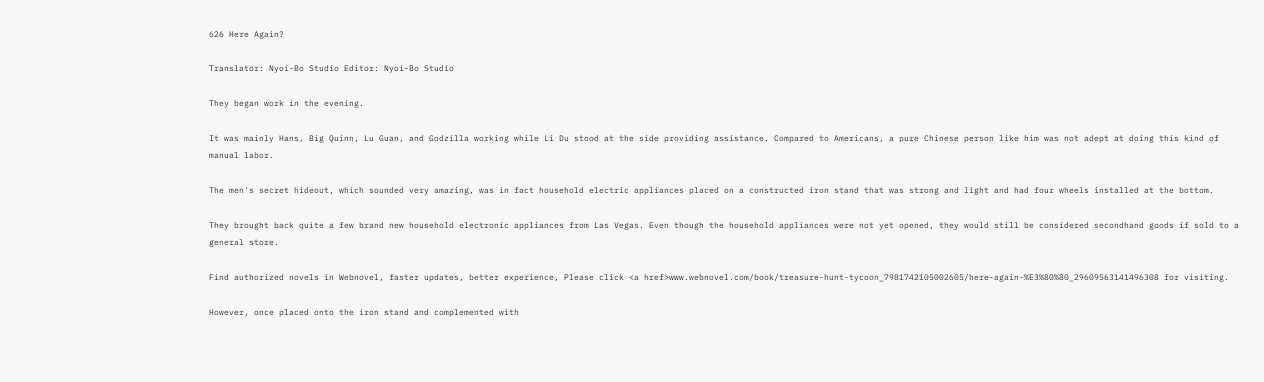626 Here Again?

Translator: Nyoi-Bo Studio Editor: Nyoi-Bo Studio

They began work in the evening.

It was mainly Hans, Big Quinn, Lu Guan, and Godzilla working while Li Du stood at the side providing assistance. Compared to Americans, a pure Chinese person like him was not adept at doing this kind of manual labor.

The men's secret hideout, which sounded very amazing, was in fact household electric appliances placed on a constructed iron stand that was strong and light and had four wheels installed at the bottom.

They brought back quite a few brand new household electronic appliances from Las Vegas. Even though the household appliances were not yet opened, they would still be considered secondhand goods if sold to a general store.

Find authorized novels in Webnovel, faster updates, better experience, Please click <a href>www.webnovel.com/book/treasure-hunt-tycoon_7981742105002605/here-again-%E3%80%80_29609563141496308 for visiting.

However, once placed onto the iron stand and complemented with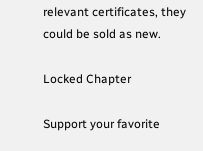relevant certificates, they could be sold as new.

Locked Chapter

Support your favorite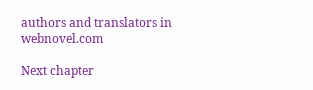authors and translators in webnovel.com

Next chapter